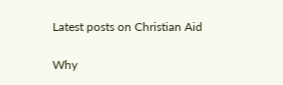Latest posts on Christian Aid

Why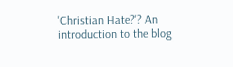'Christian Hate?'? An introduction to the blog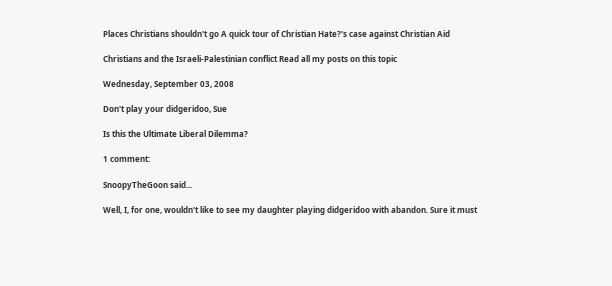Places Christians shouldn't go A quick tour of Christian Hate?'s case against Christian Aid

Christians and the Israeli-Palestinian conflict Read all my posts on this topic

Wednesday, September 03, 2008

Don't play your didgeridoo, Sue

Is this the Ultimate Liberal Dilemma?

1 comment:

SnoopyTheGoon said...

Well, I, for one, wouldn't like to see my daughter playing didgeridoo with abandon. Sure it must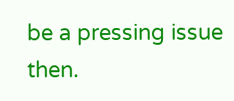be a pressing issue then.